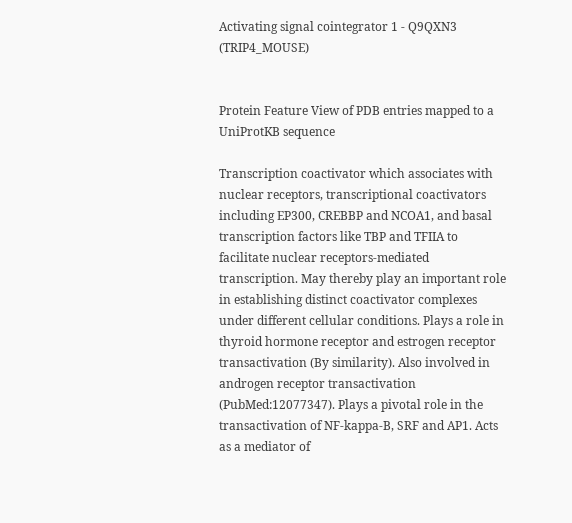Activating signal cointegrator 1 - Q9QXN3 (TRIP4_MOUSE)


Protein Feature View of PDB entries mapped to a UniProtKB sequence

Transcription coactivator which associates with nuclear receptors, transcriptional coactivators including EP300, CREBBP and NCOA1, and basal transcription factors like TBP and TFIIA to facilitate nuclear receptors-mediated transcription. May thereby play an important role in establishing distinct coactivator complexes under different cellular conditions. Plays a role in thyroid hormone receptor and estrogen receptor transactivation (By similarity). Also involved in androgen receptor transactivation (PubMed:12077347). Plays a pivotal role in the transactivation of NF-kappa-B, SRF and AP1. Acts as a mediator of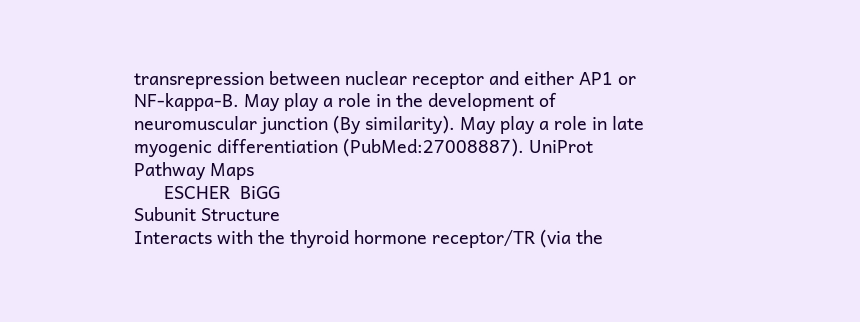transrepression between nuclear receptor and either AP1 or NF-kappa-B. May play a role in the development of neuromuscular junction (By similarity). May play a role in late myogenic differentiation (PubMed:27008887). UniProt
Pathway Maps
      ESCHER  BiGG
Subunit Structure
Interacts with the thyroid hormone receptor/TR (via the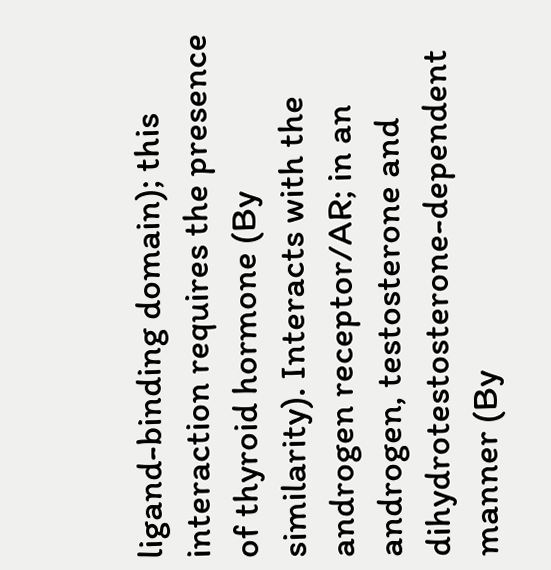ligand-binding domain); this interaction requires the presence of thyroid hormone (By similarity). Interacts with the androgen receptor/AR; in an androgen, testosterone and dihydrotestosterone-dependent manner (By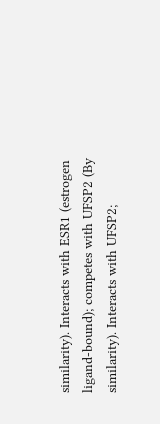similarity). Interacts with ESR1 (estrogen ligand-bound); competes with UFSP2 (By similarity). Interacts with UFSP2;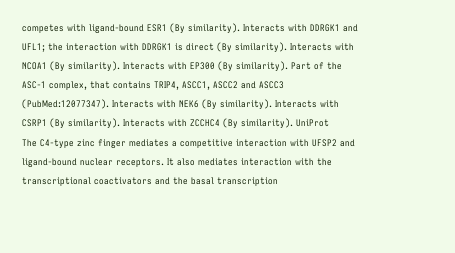competes with ligand-bound ESR1 (By similarity). Interacts with DDRGK1 and UFL1; the interaction with DDRGK1 is direct (By similarity). Interacts with NCOA1 (By similarity). Interacts with EP300 (By similarity). Part of the ASC-1 complex, that contains TRIP4, ASCC1, ASCC2 and ASCC3 (PubMed:12077347). Interacts with NEK6 (By similarity). Interacts with CSRP1 (By similarity). Interacts with ZCCHC4 (By similarity). UniProt
The C4-type zinc finger mediates a competitive interaction with UFSP2 and ligand-bound nuclear receptors. It also mediates interaction with the transcriptional coactivators and the basal transcription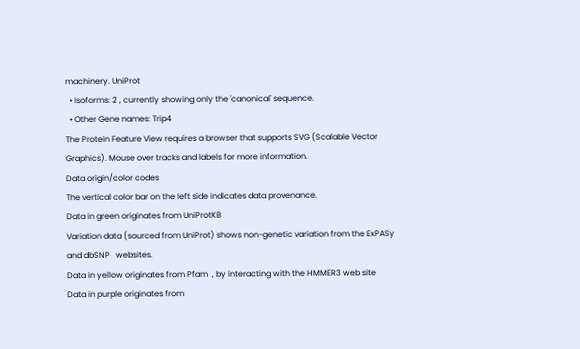machinery. UniProt
  • Isoforms: 2 , currently showing only the 'canonical' sequence.
  • Other Gene names: Trip4
The Protein Feature View requires a browser that supports SVG (Scalable Vector Graphics). Mouse over tracks and labels for more information.
Data origin/color codes
The vertical color bar on the left side indicates data provenance.
Data in green originates from UniProtKB
Variation data (sourced from UniProt) shows non-genetic variation from the ExPASy   and dbSNP   websites.
Data in yellow originates from Pfam  , by interacting with the HMMER3 web site
Data in purple originates from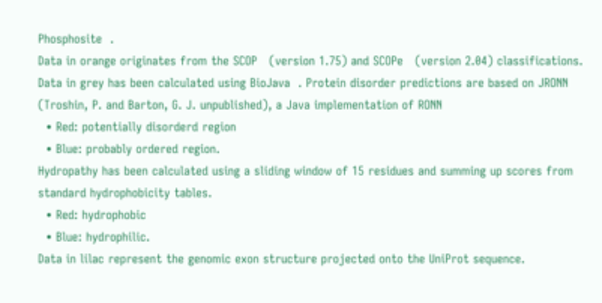Phosphosite  .
Data in orange originates from the SCOP   (version 1.75) and SCOPe   (version 2.04) classifications.
Data in grey has been calculated using BioJava  . Protein disorder predictions are based on JRONN (Troshin, P. and Barton, G. J. unpublished), a Java implementation of RONN
  • Red: potentially disorderd region
  • Blue: probably ordered region.
Hydropathy has been calculated using a sliding window of 15 residues and summing up scores from standard hydrophobicity tables.
  • Red: hydrophobic
  • Blue: hydrophilic.
Data in lilac represent the genomic exon structure projected onto the UniProt sequence.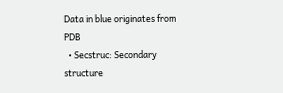Data in blue originates from PDB
  • Secstruc: Secondary structure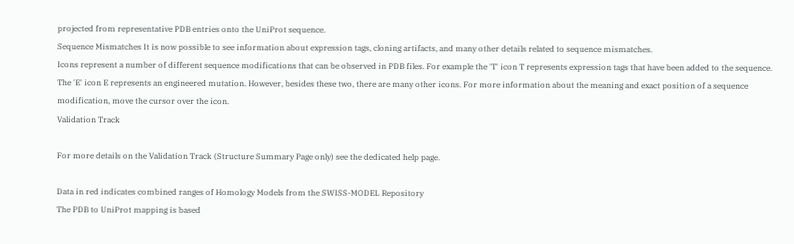projected from representative PDB entries onto the UniProt sequence.
Sequence Mismatches It is now possible to see information about expression tags, cloning artifacts, and many other details related to sequence mismatches.
Icons represent a number of different sequence modifications that can be observed in PDB files. For example the 'T' icon T represents expression tags that have been added to the sequence. The 'E' icon E represents an engineered mutation. However, besides these two, there are many other icons. For more information about the meaning and exact position of a sequence modification, move the cursor over the icon.
Validation Track

For more details on the Validation Track (Structure Summary Page only) see the dedicated help page.

Data in red indicates combined ranges of Homology Models from the SWISS-MODEL Repository
The PDB to UniProt mapping is based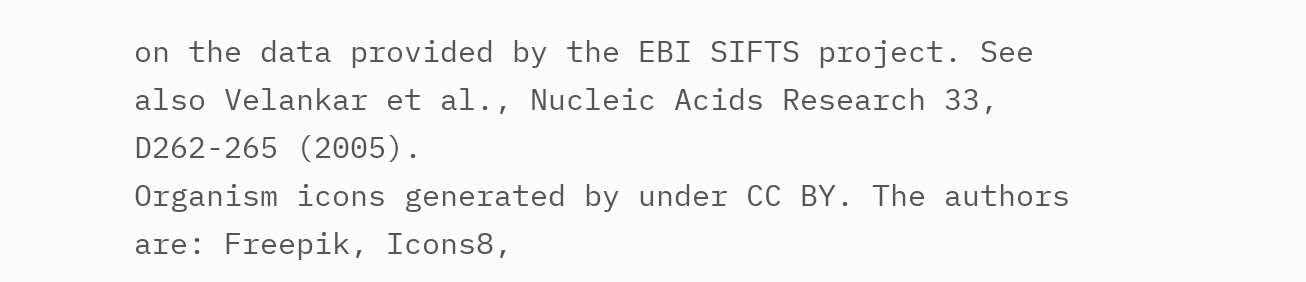on the data provided by the EBI SIFTS project. See also Velankar et al., Nucleic Acids Research 33, D262-265 (2005).
Organism icons generated by under CC BY. The authors are: Freepik, Icons8,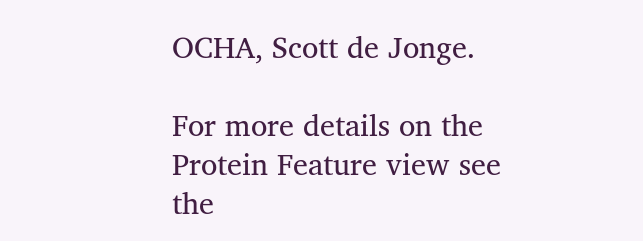OCHA, Scott de Jonge.

For more details on the Protein Feature view see the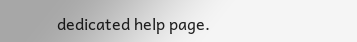dedicated help page.